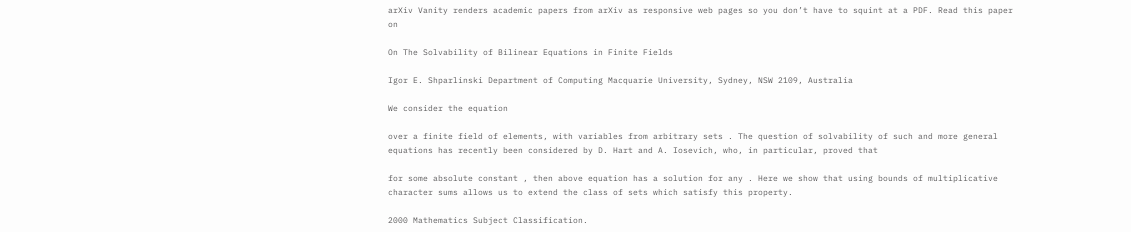arXiv Vanity renders academic papers from arXiv as responsive web pages so you don’t have to squint at a PDF. Read this paper on

On The Solvability of Bilinear Equations in Finite Fields

Igor E. Shparlinski Department of Computing Macquarie University, Sydney, NSW 2109, Australia

We consider the equation

over a finite field of elements, with variables from arbitrary sets . The question of solvability of such and more general equations has recently been considered by D. Hart and A. Iosevich, who, in particular, proved that

for some absolute constant , then above equation has a solution for any . Here we show that using bounds of multiplicative character sums allows us to extend the class of sets which satisfy this property.

2000 Mathematics Subject Classification.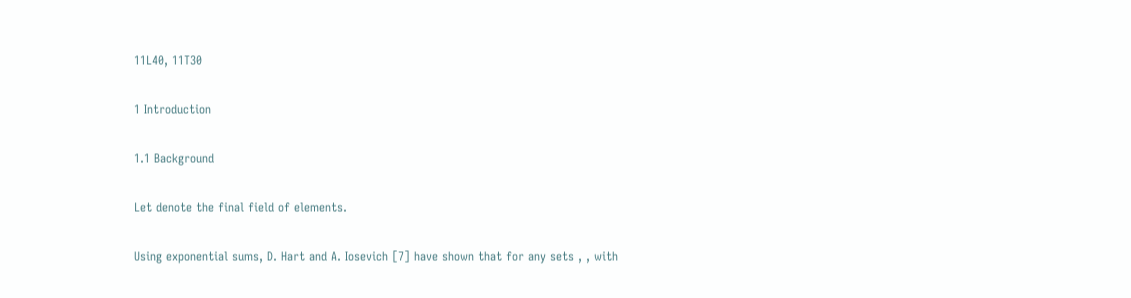11L40, 11T30

1 Introduction

1.1 Background

Let denote the final field of elements.

Using exponential sums, D. Hart and A. Iosevich [7] have shown that for any sets , , with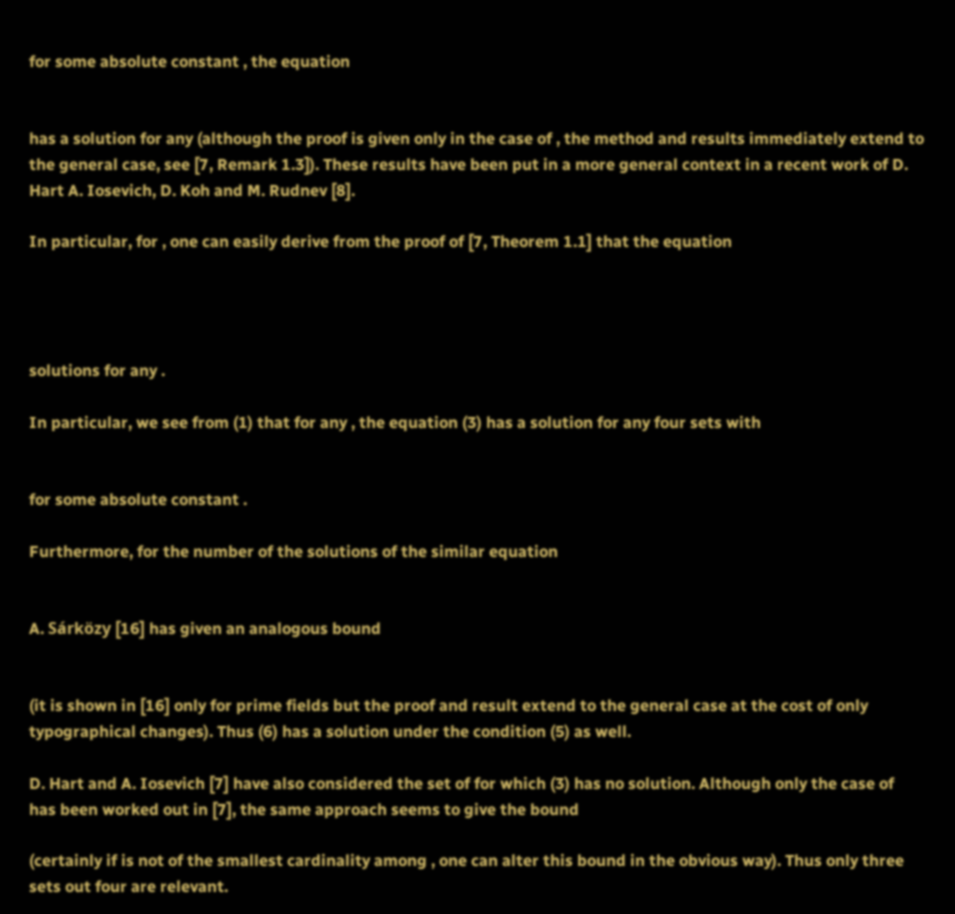for some absolute constant , the equation


has a solution for any (although the proof is given only in the case of , the method and results immediately extend to the general case, see [7, Remark 1.3]). These results have been put in a more general context in a recent work of D. Hart A. Iosevich, D. Koh and M. Rudnev [8].

In particular, for , one can easily derive from the proof of [7, Theorem 1.1] that the equation




solutions for any .

In particular, we see from (1) that for any , the equation (3) has a solution for any four sets with


for some absolute constant .

Furthermore, for the number of the solutions of the similar equation


A. Sárközy [16] has given an analogous bound


(it is shown in [16] only for prime fields but the proof and result extend to the general case at the cost of only typographical changes). Thus (6) has a solution under the condition (5) as well.

D. Hart and A. Iosevich [7] have also considered the set of for which (3) has no solution. Although only the case of has been worked out in [7], the same approach seems to give the bound

(certainly if is not of the smallest cardinality among , one can alter this bound in the obvious way). Thus only three sets out four are relevant.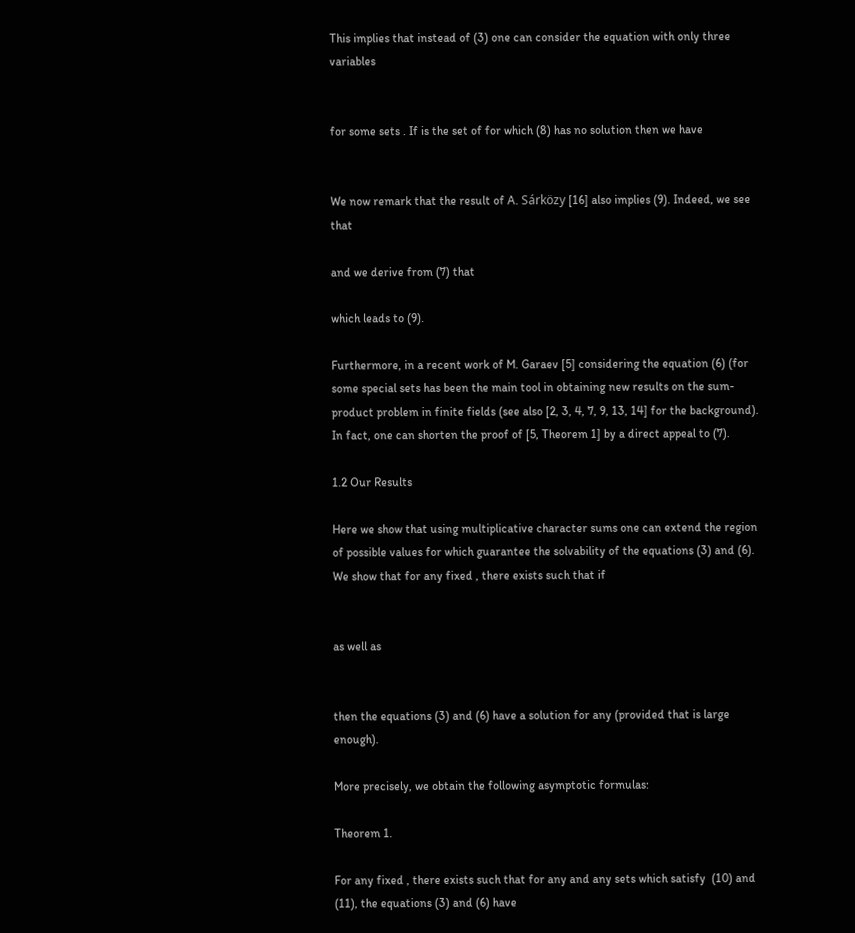This implies that instead of (3) one can consider the equation with only three variables


for some sets . If is the set of for which (8) has no solution then we have


We now remark that the result of A. Sárközy [16] also implies (9). Indeed, we see that

and we derive from (7) that

which leads to (9).

Furthermore, in a recent work of M. Garaev [5] considering the equation (6) (for some special sets has been the main tool in obtaining new results on the sum-product problem in finite fields (see also [2, 3, 4, 7, 9, 13, 14] for the background). In fact, one can shorten the proof of [5, Theorem 1] by a direct appeal to (7).

1.2 Our Results

Here we show that using multiplicative character sums one can extend the region of possible values for which guarantee the solvability of the equations (3) and (6). We show that for any fixed , there exists such that if


as well as


then the equations (3) and (6) have a solution for any (provided that is large enough).

More precisely, we obtain the following asymptotic formulas:

Theorem 1.

For any fixed , there exists such that for any and any sets which satisfy  (10) and (11), the equations (3) and (6) have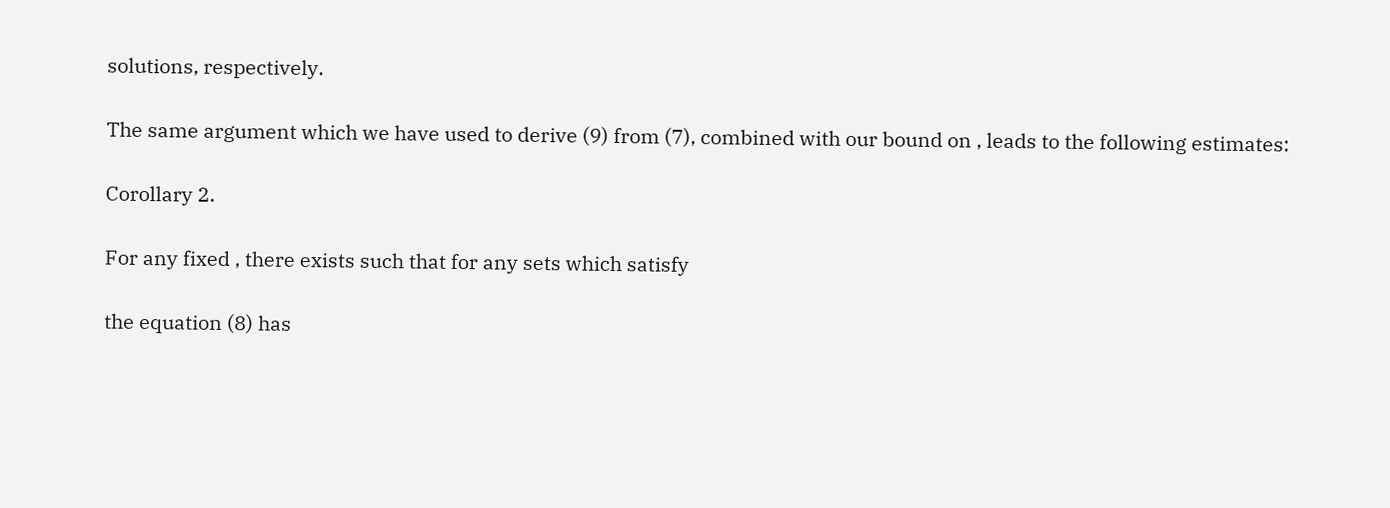solutions, respectively.

The same argument which we have used to derive (9) from (7), combined with our bound on , leads to the following estimates:

Corollary 2.

For any fixed , there exists such that for any sets which satisfy

the equation (8) has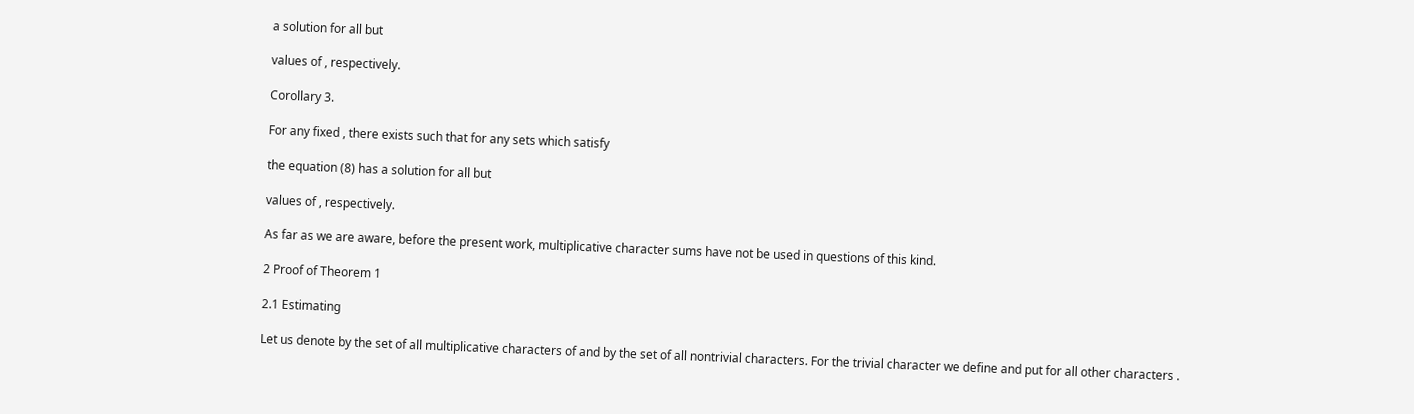a solution for all but

values of , respectively.

Corollary 3.

For any fixed , there exists such that for any sets which satisfy

the equation (8) has a solution for all but

values of , respectively.

As far as we are aware, before the present work, multiplicative character sums have not be used in questions of this kind.

2 Proof of Theorem 1

2.1 Estimating

Let us denote by the set of all multiplicative characters of and by the set of all nontrivial characters. For the trivial character we define and put for all other characters .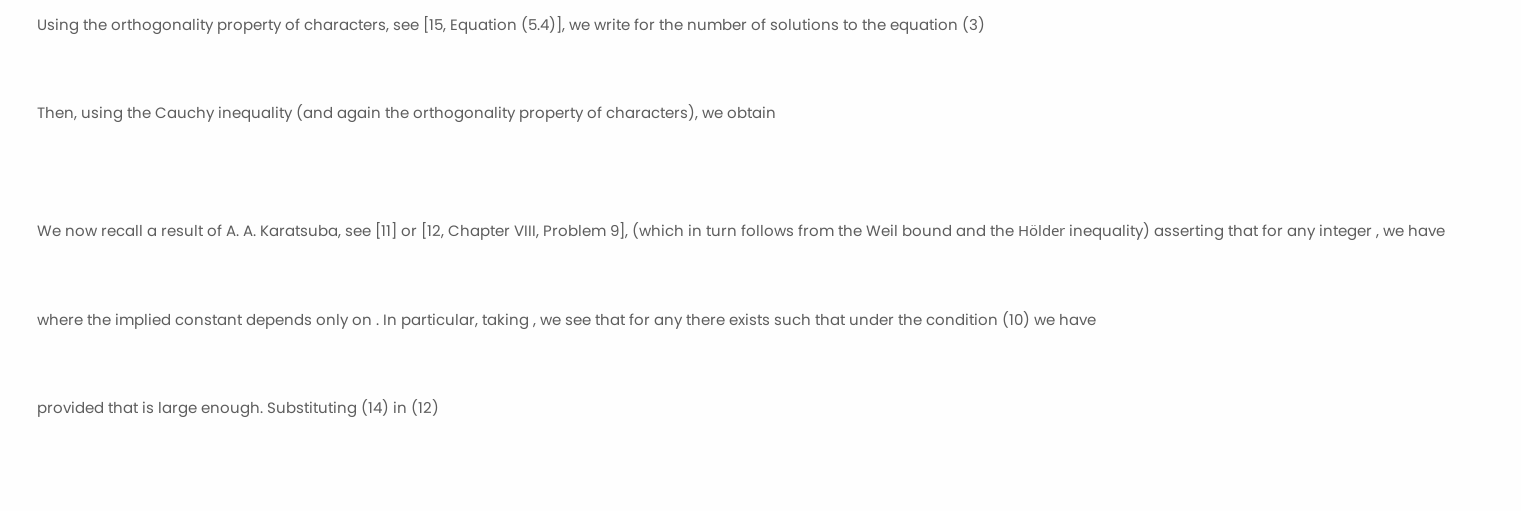Using the orthogonality property of characters, see [15, Equation (5.4)], we write for the number of solutions to the equation (3)


Then, using the Cauchy inequality (and again the orthogonality property of characters), we obtain



We now recall a result of A. A. Karatsuba, see [11] or [12, Chapter VIII, Problem 9], (which in turn follows from the Weil bound and the Hölder inequality) asserting that for any integer , we have


where the implied constant depends only on . In particular, taking , we see that for any there exists such that under the condition (10) we have


provided that is large enough. Substituting (14) in (12)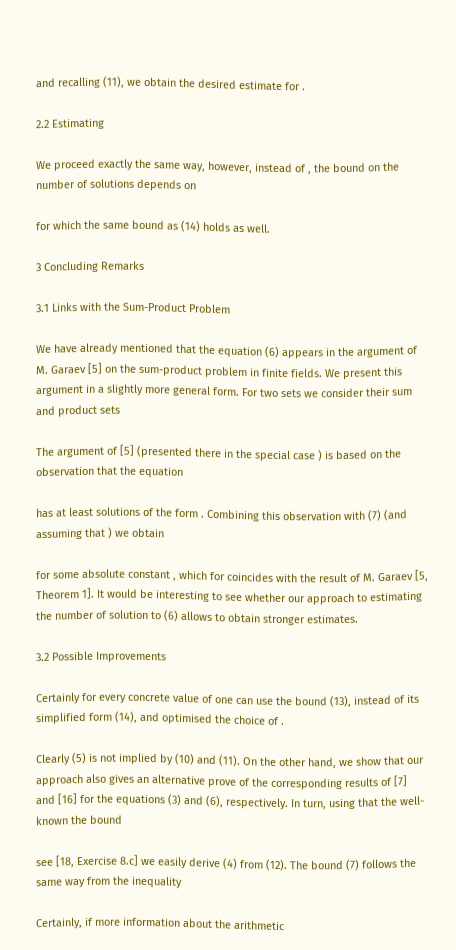and recalling (11), we obtain the desired estimate for .

2.2 Estimating

We proceed exactly the same way, however, instead of , the bound on the number of solutions depends on

for which the same bound as (14) holds as well.

3 Concluding Remarks

3.1 Links with the Sum-Product Problem

We have already mentioned that the equation (6) appears in the argument of M. Garaev [5] on the sum-product problem in finite fields. We present this argument in a slightly more general form. For two sets we consider their sum and product sets

The argument of [5] (presented there in the special case ) is based on the observation that the equation

has at least solutions of the form . Combining this observation with (7) (and assuming that ) we obtain

for some absolute constant , which for coincides with the result of M. Garaev [5, Theorem 1]. It would be interesting to see whether our approach to estimating the number of solution to (6) allows to obtain stronger estimates.

3.2 Possible Improvements

Certainly for every concrete value of one can use the bound (13), instead of its simplified form (14), and optimised the choice of .

Clearly (5) is not implied by (10) and (11). On the other hand, we show that our approach also gives an alternative prove of the corresponding results of [7] and [16] for the equations (3) and (6), respectively. In turn, using that the well-known the bound

see [18, Exercise 8.c] we easily derive (4) from (12). The bound (7) follows the same way from the inequality

Certainly, if more information about the arithmetic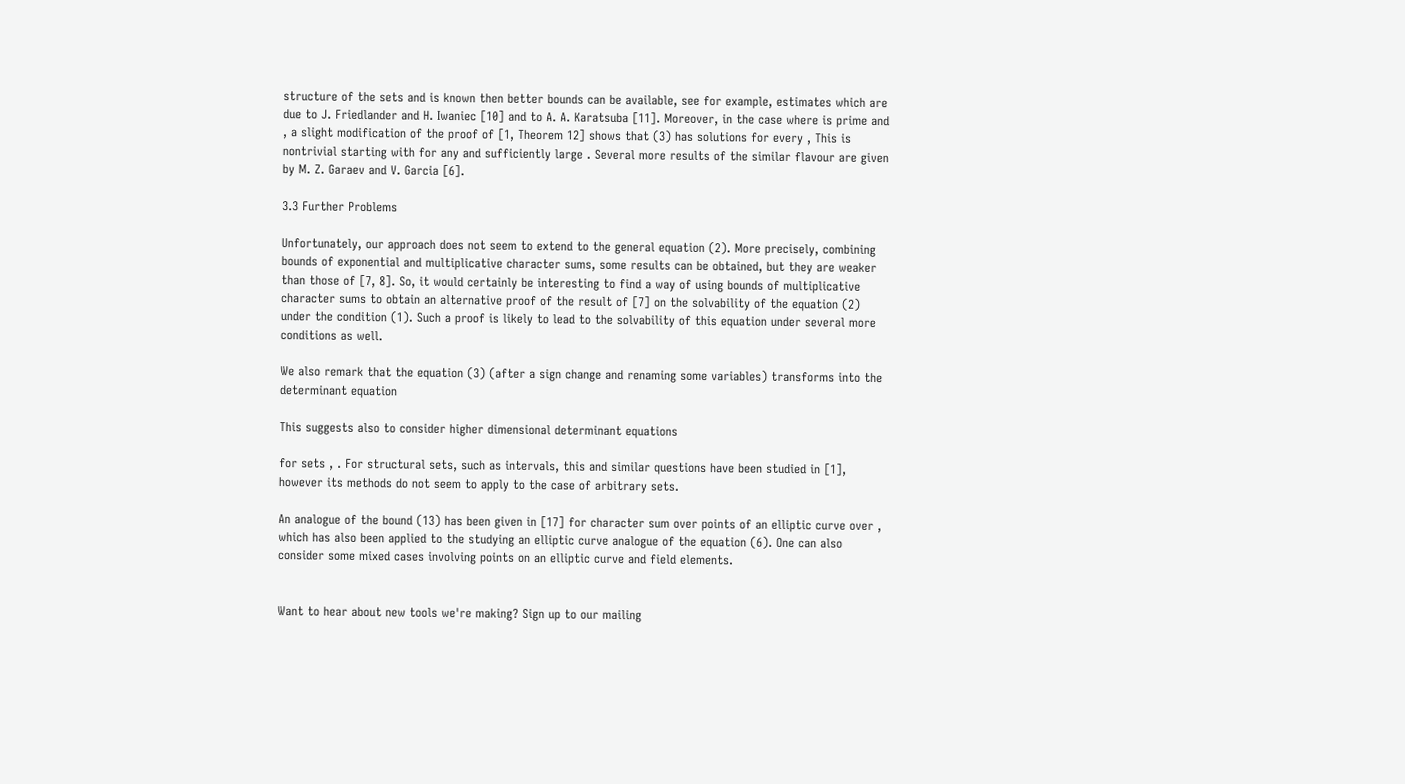structure of the sets and is known then better bounds can be available, see for example, estimates which are due to J. Friedlander and H. Iwaniec [10] and to A. A. Karatsuba [11]. Moreover, in the case where is prime and , a slight modification of the proof of [1, Theorem 12] shows that (3) has solutions for every , This is nontrivial starting with for any and sufficiently large . Several more results of the similar flavour are given by M. Z. Garaev and V. Garcia [6].

3.3 Further Problems

Unfortunately, our approach does not seem to extend to the general equation (2). More precisely, combining bounds of exponential and multiplicative character sums, some results can be obtained, but they are weaker than those of [7, 8]. So, it would certainly be interesting to find a way of using bounds of multiplicative character sums to obtain an alternative proof of the result of [7] on the solvability of the equation (2) under the condition (1). Such a proof is likely to lead to the solvability of this equation under several more conditions as well.

We also remark that the equation (3) (after a sign change and renaming some variables) transforms into the determinant equation

This suggests also to consider higher dimensional determinant equations

for sets , . For structural sets, such as intervals, this and similar questions have been studied in [1], however its methods do not seem to apply to the case of arbitrary sets.

An analogue of the bound (13) has been given in [17] for character sum over points of an elliptic curve over , which has also been applied to the studying an elliptic curve analogue of the equation (6). One can also consider some mixed cases involving points on an elliptic curve and field elements.


Want to hear about new tools we're making? Sign up to our mailing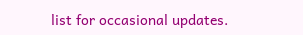list for occasional updates.